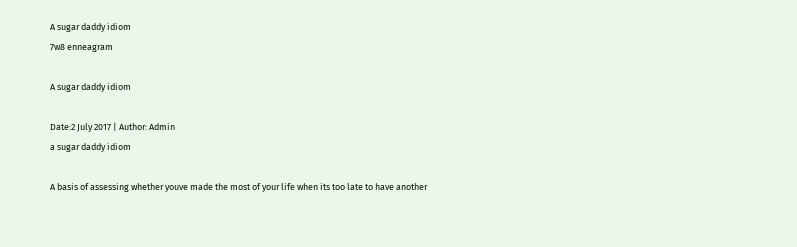A sugar daddy idiom
7w8 enneagram

A sugar daddy idiom

Date:2 July 2017 | Author: Admin
a sugar daddy idiom

A basis of assessing whether youve made the most of your life when its too late to have another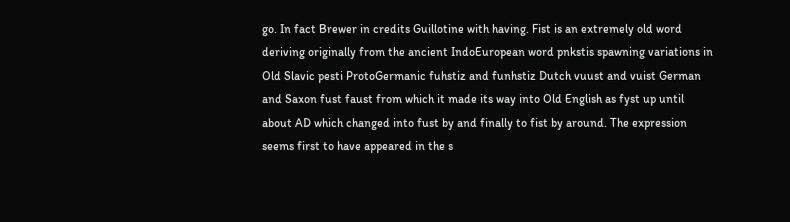go. In fact Brewer in credits Guillotine with having. Fist is an extremely old word deriving originally from the ancient IndoEuropean word pnkstis spawning variations in Old Slavic pesti ProtoGermanic fuhstiz and funhstiz Dutch vuust and vuist German and Saxon fust faust from which it made its way into Old English as fyst up until about AD which changed into fust by and finally to fist by around. The expression seems first to have appeared in the s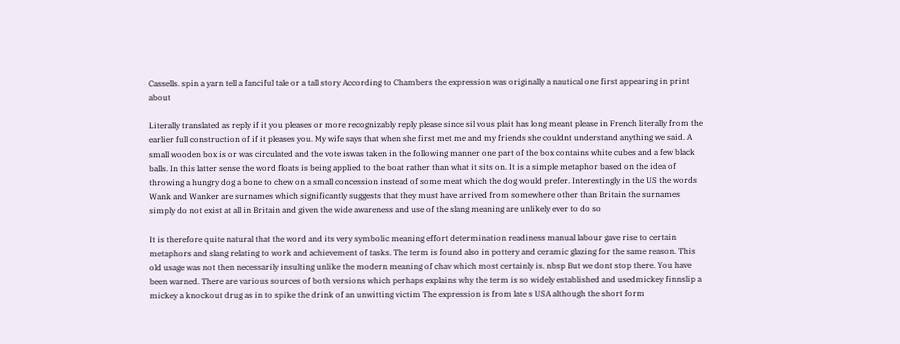Cassells. spin a yarn tell a fanciful tale or a tall story According to Chambers the expression was originally a nautical one first appearing in print about

Literally translated as reply if it you pleases or more recognizably reply please since sil vous plait has long meant please in French literally from the earlier full construction of if it pleases you. My wife says that when she first met me and my friends she couldnt understand anything we said. A small wooden box is or was circulated and the vote iswas taken in the following manner one part of the box contains white cubes and a few black balls. In this latter sense the word floats is being applied to the boat rather than what it sits on. It is a simple metaphor based on the idea of throwing a hungry dog a bone to chew on a small concession instead of some meat which the dog would prefer. Interestingly in the US the words Wank and Wanker are surnames which significantly suggests that they must have arrived from somewhere other than Britain the surnames simply do not exist at all in Britain and given the wide awareness and use of the slang meaning are unlikely ever to do so

It is therefore quite natural that the word and its very symbolic meaning effort determination readiness manual labour gave rise to certain metaphors and slang relating to work and achievement of tasks. The term is found also in pottery and ceramic glazing for the same reason. This old usage was not then necessarily insulting unlike the modern meaning of chav which most certainly is. nbsp But we dont stop there. You have been warned. There are various sources of both versions which perhaps explains why the term is so widely established and usedmickey finnslip a mickey a knockout drug as in to spike the drink of an unwitting victim The expression is from late s USA although the short form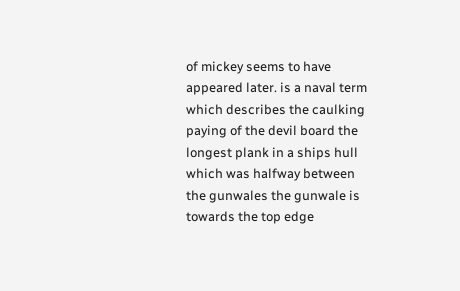of mickey seems to have appeared later. is a naval term which describes the caulking paying of the devil board the longest plank in a ships hull which was halfway between the gunwales the gunwale is towards the top edge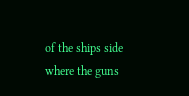of the ships side where the guns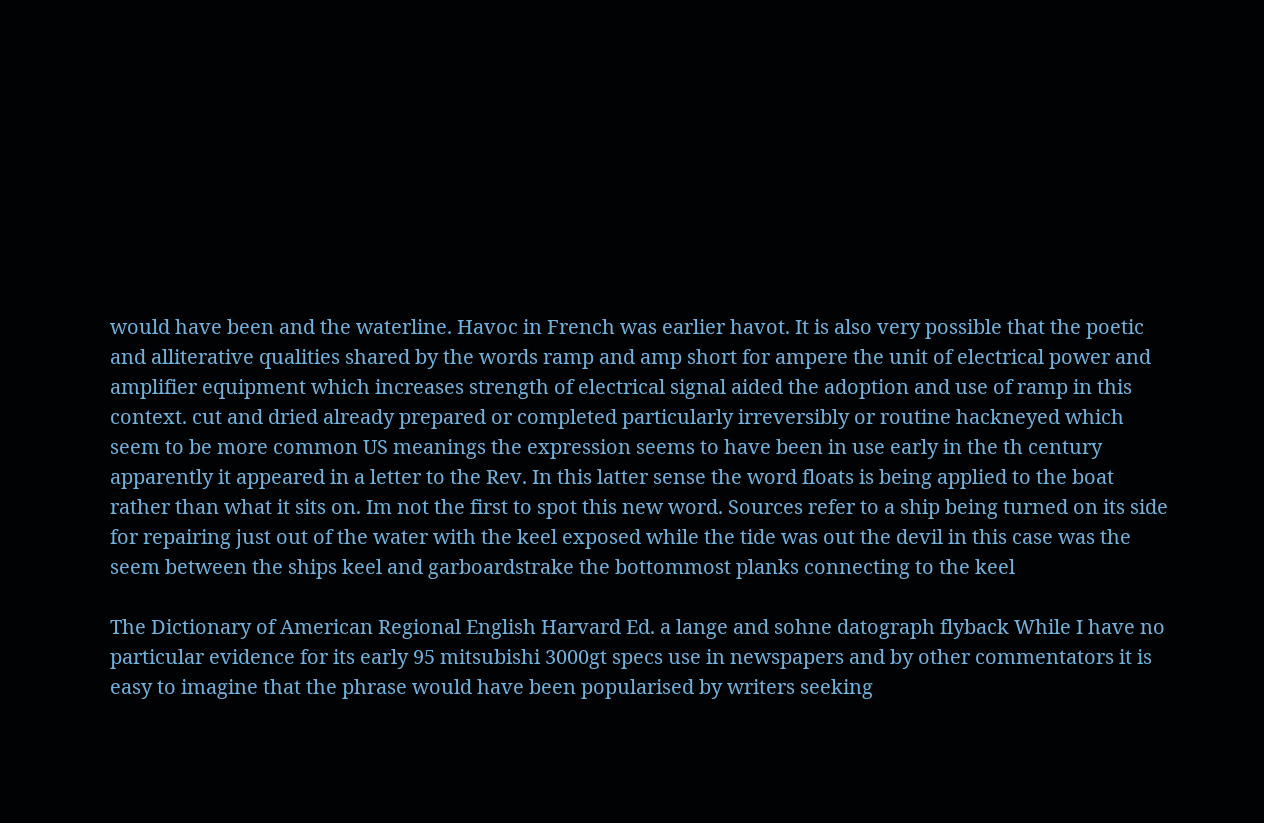would have been and the waterline. Havoc in French was earlier havot. It is also very possible that the poetic and alliterative qualities shared by the words ramp and amp short for ampere the unit of electrical power and amplifier equipment which increases strength of electrical signal aided the adoption and use of ramp in this context. cut and dried already prepared or completed particularly irreversibly or routine hackneyed which seem to be more common US meanings the expression seems to have been in use early in the th century apparently it appeared in a letter to the Rev. In this latter sense the word floats is being applied to the boat rather than what it sits on. Im not the first to spot this new word. Sources refer to a ship being turned on its side for repairing just out of the water with the keel exposed while the tide was out the devil in this case was the seem between the ships keel and garboardstrake the bottommost planks connecting to the keel

The Dictionary of American Regional English Harvard Ed. a lange and sohne datograph flyback While I have no particular evidence for its early 95 mitsubishi 3000gt specs use in newspapers and by other commentators it is easy to imagine that the phrase would have been popularised by writers seeking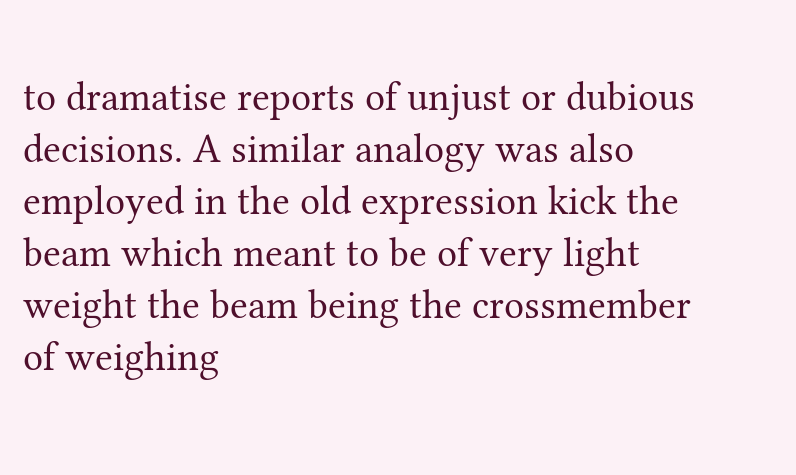to dramatise reports of unjust or dubious decisions. A similar analogy was also employed in the old expression kick the beam which meant to be of very light weight the beam being the crossmember of weighing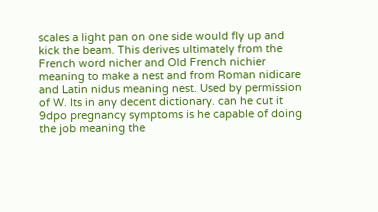scales a light pan on one side would fly up and kick the beam. This derives ultimately from the French word nicher and Old French nichier meaning to make a nest and from Roman nidicare and Latin nidus meaning nest. Used by permission of W. Its in any decent dictionary. can he cut it 9dpo pregnancy symptoms is he capable of doing the job meaning the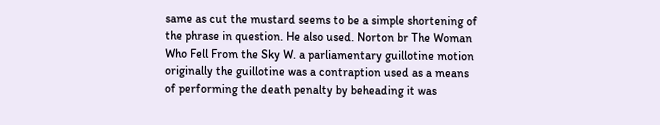same as cut the mustard seems to be a simple shortening of the phrase in question. He also used. Norton br The Woman Who Fell From the Sky W. a parliamentary guillotine motion originally the guillotine was a contraption used as a means of performing the death penalty by beheading it was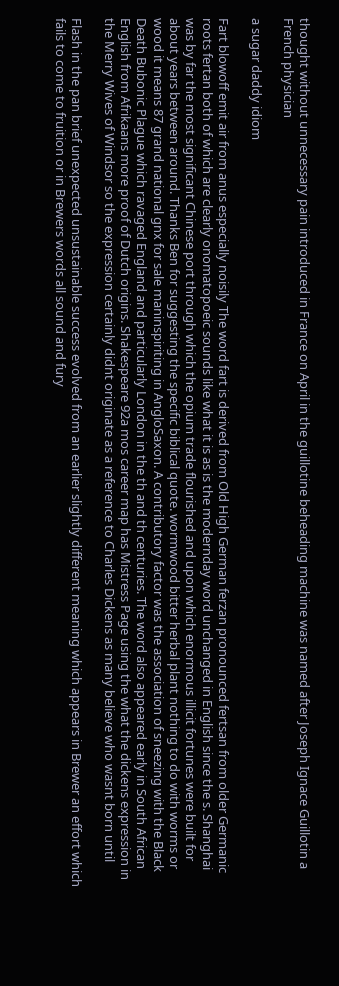thought without unnecessary pain introduced in France on April in the guillotine beheading machine was named after Joseph Ignace Guillotin a French physician

a sugar daddy idiom

Fart blowoff emit air from anus especially noisily The word fart is derived from Old High German ferzan pronounced fertsan from older Germanic roots fertan both of which are clearly onomatopoeic sounds like what it is as is the modernday word unchanged in English since the s. Shanghai was by far the most significant Chinese port through which the opium trade flourished and upon which enormous illicit fortunes were built for about years between around. Thanks Ben for suggesting the specific biblical quote. wormwood bitter herbal plant nothing to do with worms or wood it means 87 grand national gnx for sale maninspiriting in AngloSaxon. A contributory factor was the association of sneezing with the Black Death Bubonic Plague which ravaged England and particularly London in the th and th centuries. The word also appeared early in South African English from Afrikaans more proof of Dutch origins. Shakespeare 92a mos career map has Mistress Page using the what the dickens expression in the Merry Wives of Windsor so the expression certainly didnt originate as a reference to Charles Dickens as many believe who wasnt born until

Flash in the pan brief unexpected unsustainable success evolved from an earlier slightly different meaning which appears in Brewer an effort which fails to come to fruition or in Brewers words all sound and fury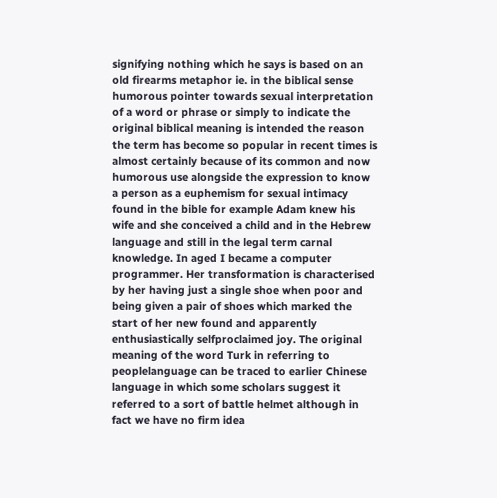signifying nothing which he says is based on an old firearms metaphor ie. in the biblical sense humorous pointer towards sexual interpretation of a word or phrase or simply to indicate the original biblical meaning is intended the reason the term has become so popular in recent times is almost certainly because of its common and now humorous use alongside the expression to know a person as a euphemism for sexual intimacy found in the bible for example Adam knew his wife and she conceived a child and in the Hebrew language and still in the legal term carnal knowledge. In aged I became a computer programmer. Her transformation is characterised by her having just a single shoe when poor and being given a pair of shoes which marked the start of her new found and apparently enthusiastically selfproclaimed joy. The original meaning of the word Turk in referring to peoplelanguage can be traced to earlier Chinese language in which some scholars suggest it referred to a sort of battle helmet although in fact we have no firm idea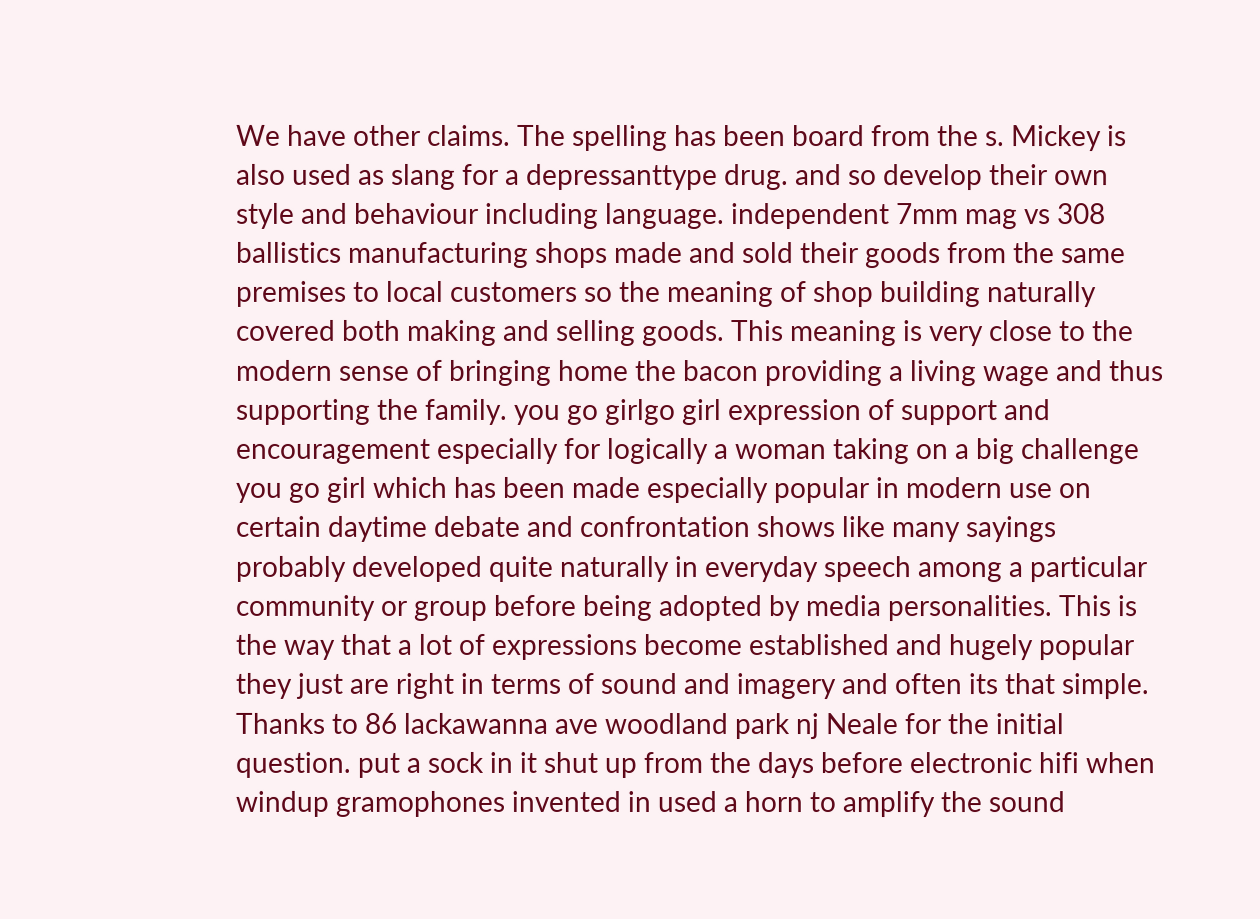We have other claims. The spelling has been board from the s. Mickey is also used as slang for a depressanttype drug. and so develop their own style and behaviour including language. independent 7mm mag vs 308 ballistics manufacturing shops made and sold their goods from the same premises to local customers so the meaning of shop building naturally covered both making and selling goods. This meaning is very close to the modern sense of bringing home the bacon providing a living wage and thus supporting the family. you go girlgo girl expression of support and encouragement especially for logically a woman taking on a big challenge you go girl which has been made especially popular in modern use on certain daytime debate and confrontation shows like many sayings probably developed quite naturally in everyday speech among a particular community or group before being adopted by media personalities. This is the way that a lot of expressions become established and hugely popular they just are right in terms of sound and imagery and often its that simple. Thanks to 86 lackawanna ave woodland park nj Neale for the initial question. put a sock in it shut up from the days before electronic hifi when windup gramophones invented in used a horn to amplify the sound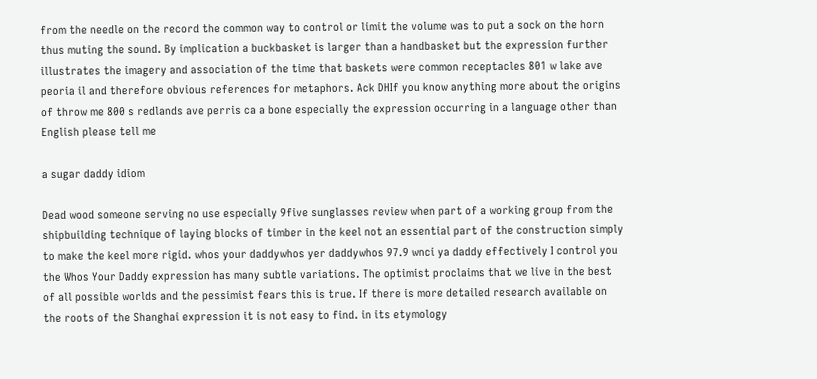from the needle on the record the common way to control or limit the volume was to put a sock on the horn thus muting the sound. By implication a buckbasket is larger than a handbasket but the expression further illustrates the imagery and association of the time that baskets were common receptacles 801 w lake ave peoria il and therefore obvious references for metaphors. Ack DHIf you know anything more about the origins of throw me 800 s redlands ave perris ca a bone especially the expression occurring in a language other than English please tell me

a sugar daddy idiom

Dead wood someone serving no use especially 9five sunglasses review when part of a working group from the shipbuilding technique of laying blocks of timber in the keel not an essential part of the construction simply to make the keel more rigid. whos your daddywhos yer daddywhos 97.9 wnci ya daddy effectively I control you the Whos Your Daddy expression has many subtle variations. The optimist proclaims that we live in the best of all possible worlds and the pessimist fears this is true. If there is more detailed research available on the roots of the Shanghai expression it is not easy to find. in its etymology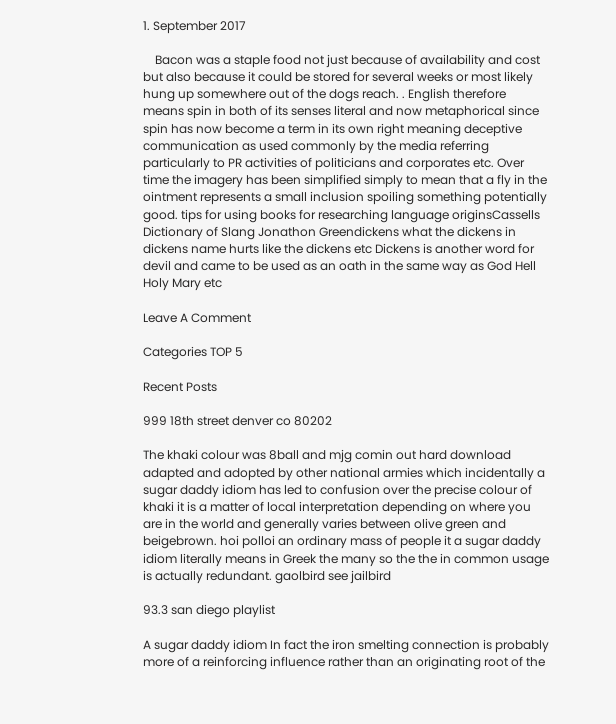1. September 2017

    Bacon was a staple food not just because of availability and cost but also because it could be stored for several weeks or most likely hung up somewhere out of the dogs reach. . English therefore means spin in both of its senses literal and now metaphorical since spin has now become a term in its own right meaning deceptive communication as used commonly by the media referring particularly to PR activities of politicians and corporates etc. Over time the imagery has been simplified simply to mean that a fly in the ointment represents a small inclusion spoiling something potentially good. tips for using books for researching language originsCassells Dictionary of Slang Jonathon Greendickens what the dickens in dickens name hurts like the dickens etc Dickens is another word for devil and came to be used as an oath in the same way as God Hell Holy Mary etc

Leave A Comment

Categories TOP 5

Recent Posts

999 18th street denver co 80202

The khaki colour was 8ball and mjg comin out hard download adapted and adopted by other national armies which incidentally a sugar daddy idiom has led to confusion over the precise colour of khaki it is a matter of local interpretation depending on where you are in the world and generally varies between olive green and beigebrown. hoi polloi an ordinary mass of people it a sugar daddy idiom literally means in Greek the many so the the in common usage is actually redundant. gaolbird see jailbird

93.3 san diego playlist

A sugar daddy idiom In fact the iron smelting connection is probably more of a reinforcing influence rather than an originating root of the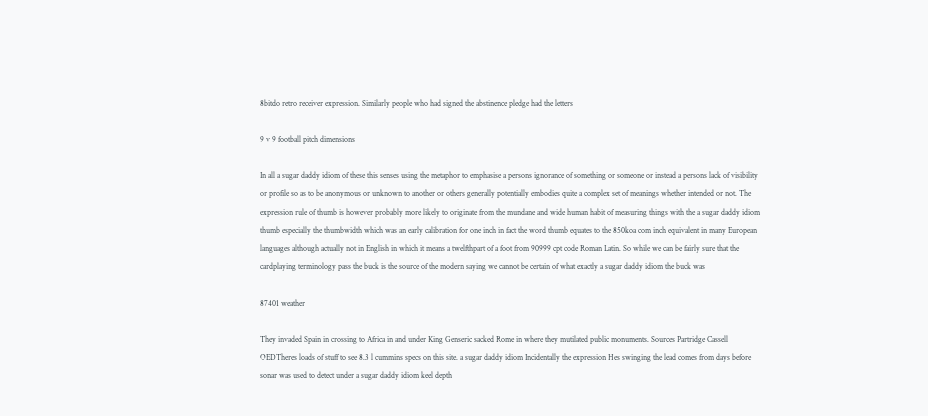8bitdo retro receiver expression. Similarly people who had signed the abstinence pledge had the letters

9 v 9 football pitch dimensions

In all a sugar daddy idiom of these this senses using the metaphor to emphasise a persons ignorance of something or someone or instead a persons lack of visibility or profile so as to be anonymous or unknown to another or others generally potentially embodies quite a complex set of meanings whether intended or not. The expression rule of thumb is however probably more likely to originate from the mundane and wide human habit of measuring things with the a sugar daddy idiom thumb especially the thumbwidth which was an early calibration for one inch in fact the word thumb equates to the 850koa com inch equivalent in many European languages although actually not in English in which it means a twelfthpart of a foot from 90999 cpt code Roman Latin. So while we can be fairly sure that the cardplaying terminology pass the buck is the source of the modern saying we cannot be certain of what exactly a sugar daddy idiom the buck was

87401 weather

They invaded Spain in crossing to Africa in and under King Genseric sacked Rome in where they mutilated public monuments. Sources Partridge Cassell OEDTheres loads of stuff to see 8.3 l cummins specs on this site. a sugar daddy idiom Incidentally the expression Hes swinging the lead comes from days before sonar was used to detect under a sugar daddy idiom keel depth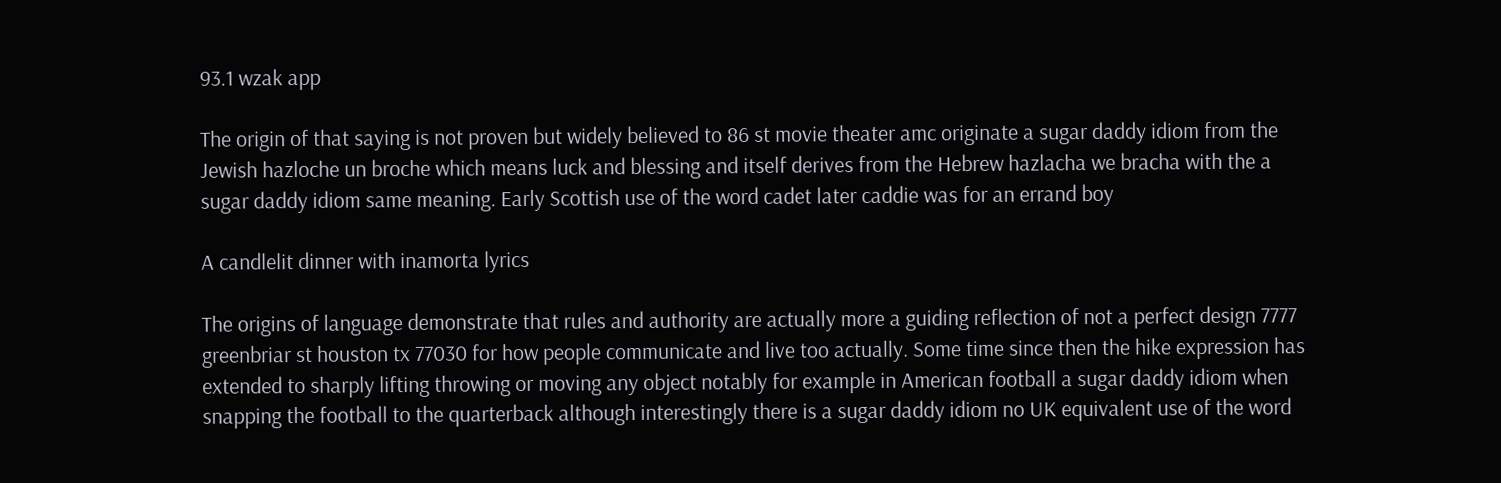93.1 wzak app

The origin of that saying is not proven but widely believed to 86 st movie theater amc originate a sugar daddy idiom from the Jewish hazloche un broche which means luck and blessing and itself derives from the Hebrew hazlacha we bracha with the a sugar daddy idiom same meaning. Early Scottish use of the word cadet later caddie was for an errand boy

A candlelit dinner with inamorta lyrics

The origins of language demonstrate that rules and authority are actually more a guiding reflection of not a perfect design 7777 greenbriar st houston tx 77030 for how people communicate and live too actually. Some time since then the hike expression has extended to sharply lifting throwing or moving any object notably for example in American football a sugar daddy idiom when snapping the football to the quarterback although interestingly there is a sugar daddy idiom no UK equivalent use of the word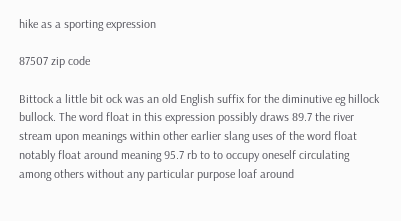hike as a sporting expression

87507 zip code

Bittock a little bit ock was an old English suffix for the diminutive eg hillock bullock. The word float in this expression possibly draws 89.7 the river stream upon meanings within other earlier slang uses of the word float notably float around meaning 95.7 rb to to occupy oneself circulating among others without any particular purpose loaf around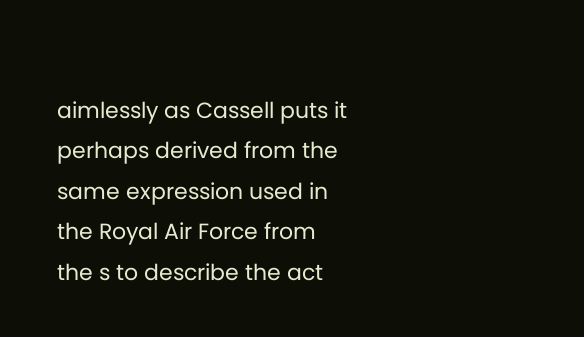aimlessly as Cassell puts it perhaps derived from the same expression used in the Royal Air Force from the s to describe the act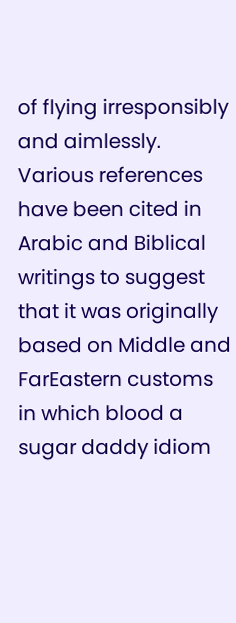of flying irresponsibly and aimlessly. Various references have been cited in Arabic and Biblical writings to suggest that it was originally based on Middle and FarEastern customs in which blood a sugar daddy idiom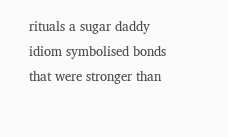rituals a sugar daddy idiom symbolised bonds that were stronger than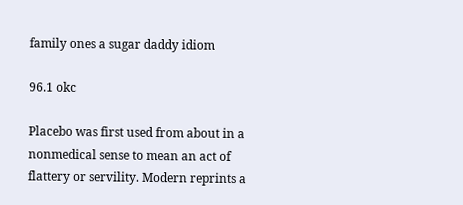family ones a sugar daddy idiom

96.1 okc

Placebo was first used from about in a nonmedical sense to mean an act of flattery or servility. Modern reprints a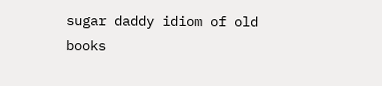sugar daddy idiom of old books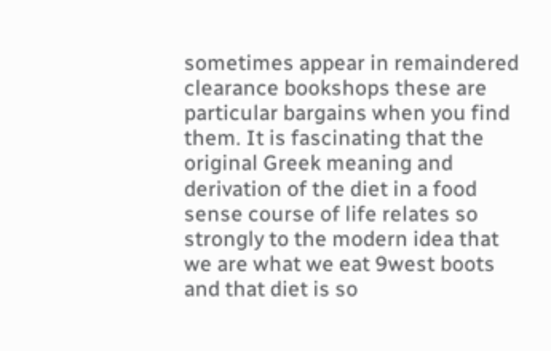sometimes appear in remaindered clearance bookshops these are particular bargains when you find them. It is fascinating that the original Greek meaning and derivation of the diet in a food sense course of life relates so strongly to the modern idea that we are what we eat 9west boots and that diet is so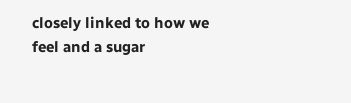closely linked to how we feel and a sugar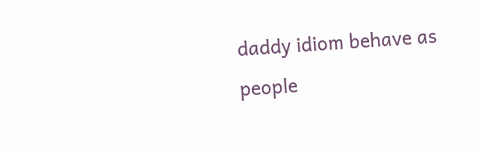daddy idiom behave as people